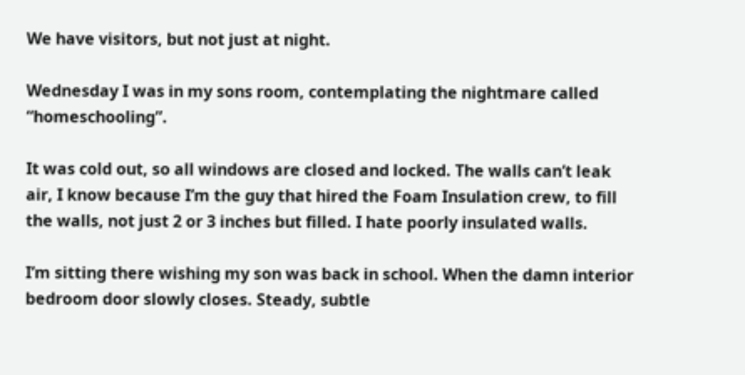We have visitors, but not just at night.

Wednesday I was in my sons room, contemplating the nightmare called “homeschooling”.

It was cold out, so all windows are closed and locked. The walls can’t leak air, I know because I’m the guy that hired the Foam Insulation crew, to fill the walls, not just 2 or 3 inches but filled. I hate poorly insulated walls.

I’m sitting there wishing my son was back in school. When the damn interior bedroom door slowly closes. Steady, subtle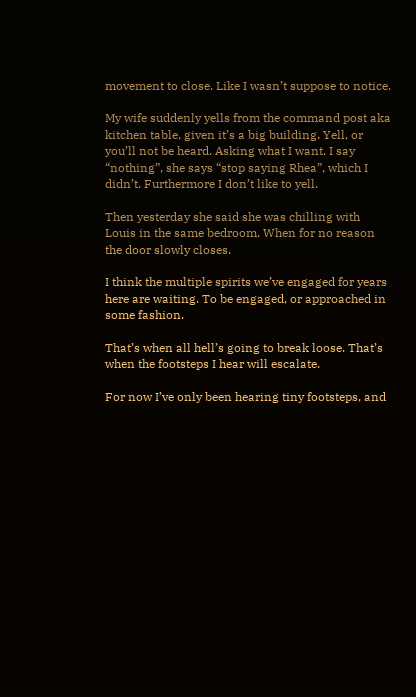movement to close. Like I wasn’t suppose to notice.

My wife suddenly yells from the command post aka kitchen table, given it’s a big building. Yell, or you’ll not be heard. Asking what I want. I say “nothing”, she says “stop saying Rhea”, which I didn’t. Furthermore I don’t like to yell.

Then yesterday she said she was chilling with Louis in the same bedroom. When for no reason the door slowly closes.

I think the multiple spirits we’ve engaged for years here are waiting. To be engaged, or approached in some fashion.

That’s when all hell’s going to break loose. That’s when the footsteps I hear will escalate.

For now I’ve only been hearing tiny footsteps, and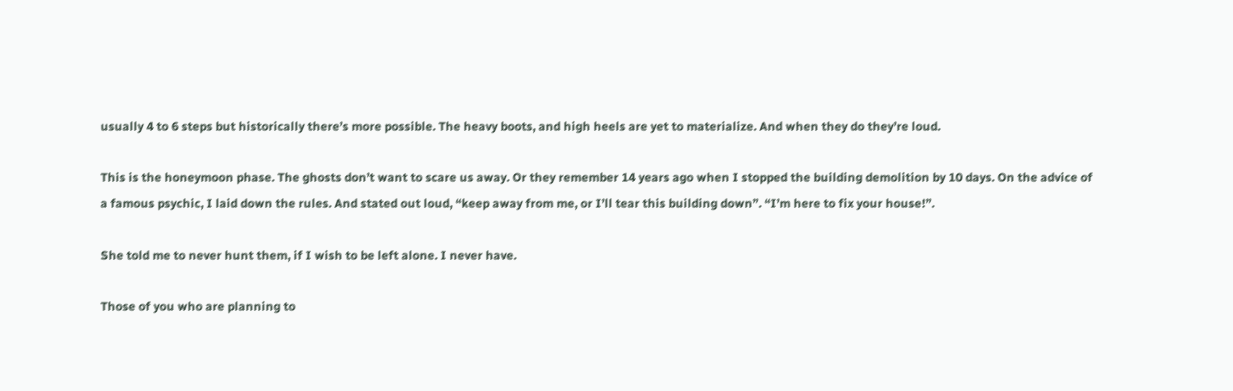usually 4 to 6 steps but historically there’s more possible. The heavy boots, and high heels are yet to materialize. And when they do they’re loud.

This is the honeymoon phase. The ghosts don’t want to scare us away. Or they remember 14 years ago when I stopped the building demolition by 10 days. On the advice of a famous psychic, I laid down the rules. And stated out loud, “keep away from me, or I’ll tear this building down”. “I’m here to fix your house!”.

She told me to never hunt them, if I wish to be left alone. I never have.

Those of you who are planning to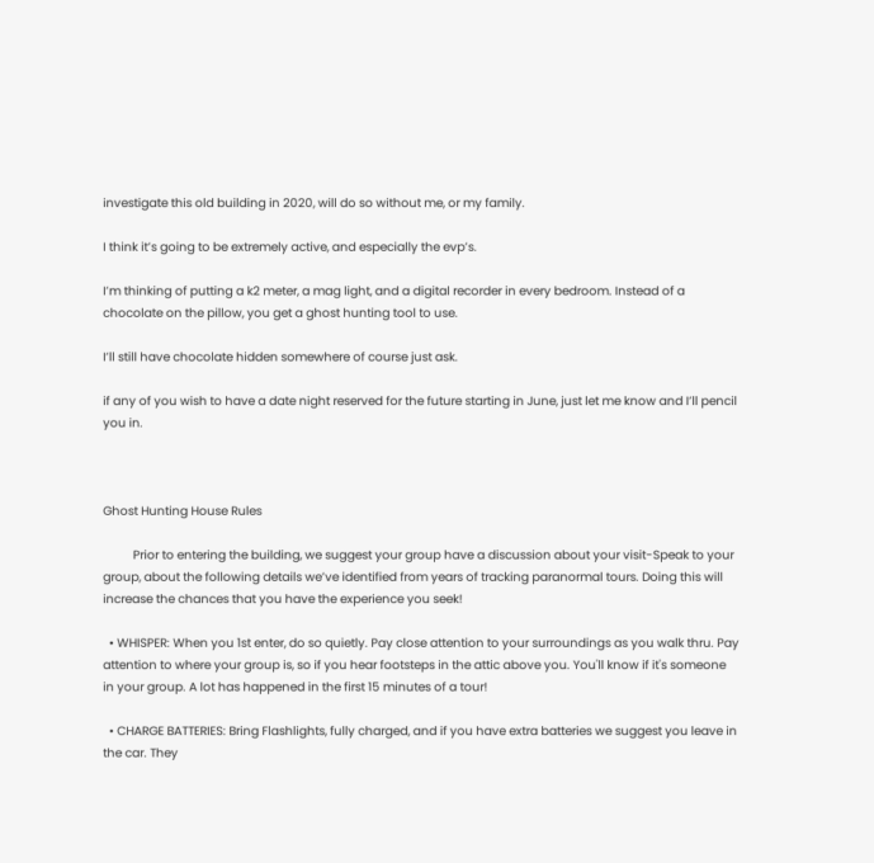investigate this old building in 2020, will do so without me, or my family.

I think it’s going to be extremely active, and especially the evp’s.

I’m thinking of putting a k2 meter, a mag light, and a digital recorder in every bedroom. Instead of a chocolate on the pillow, you get a ghost hunting tool to use.

I’ll still have chocolate hidden somewhere of course just ask.

if any of you wish to have a date night reserved for the future starting in June, just let me know and I’ll pencil you in.



Ghost Hunting House Rules

          Prior to entering the building, we suggest your group have a discussion about your visit-Speak to your group, about the following details we’ve identified from years of tracking paranormal tours. Doing this will increase the chances that you have the experience you seek!

  • WHISPER: When you 1st enter, do so quietly. Pay close attention to your surroundings as you walk thru. Pay attention to where your group is, so if you hear footsteps in the attic above you. You'll know if it's someone in your group. A lot has happened in the first 15 minutes of a tour!

  • CHARGE BATTERIES: Bring Flashlights, fully charged, and if you have extra batteries we suggest you leave in the car. They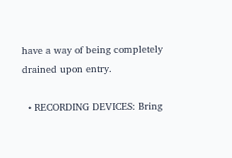have a way of being completely drained upon entry.

  • RECORDING DEVICES: Bring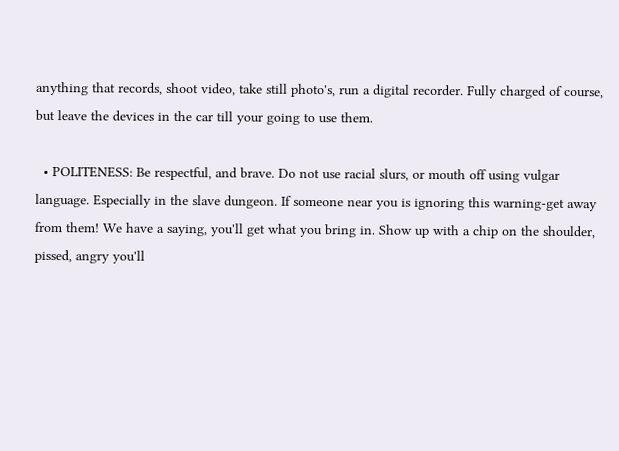anything that records, shoot video, take still photo's, run a digital recorder. Fully charged of course, but leave the devices in the car till your going to use them.

  • POLITENESS: Be respectful, and brave. Do not use racial slurs, or mouth off using vulgar language. Especially in the slave dungeon. If someone near you is ignoring this warning-get away from them! We have a saying, you'll get what you bring in. Show up with a chip on the shoulder, pissed, angry you'll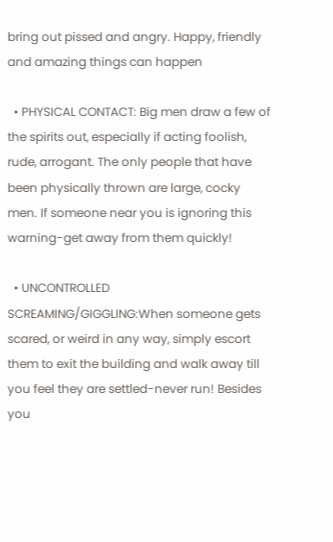bring out pissed and angry. Happy, friendly and amazing things can happen

  • PHYSICAL CONTACT: Big men draw a few of the spirits out, especially if acting foolish, rude, arrogant. The only people that have been physically thrown are large, cocky men. If someone near you is ignoring this warning-get away from them quickly!

  • UNCONTROLLED SCREAMING/GIGGLING:When someone gets scared, or weird in any way, simply escort them to exit the building and walk away till you feel they are settled-never run! Besides you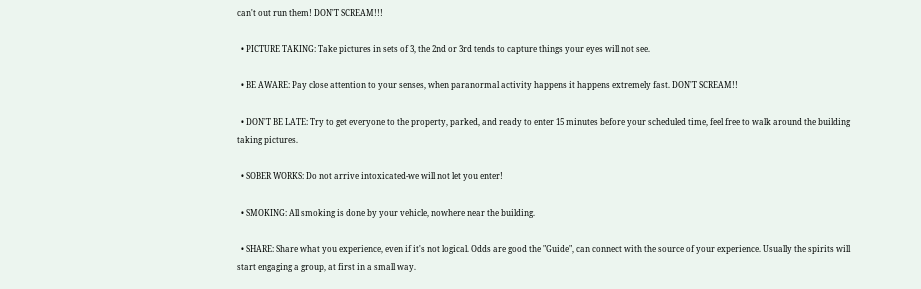can't out run them! DON'T SCREAM!!!

  • PICTURE TAKING: Take pictures in sets of 3, the 2nd or 3rd tends to capture things your eyes will not see.

  • BE AWARE: Pay close attention to your senses, when paranormal activity happens it happens extremely fast. DON'T SCREAM!!

  • DON'T BE LATE: Try to get everyone to the property, parked, and ready to enter 15 minutes before your scheduled time, feel free to walk around the building taking pictures.

  • SOBER WORKS: Do not arrive intoxicated-we will not let you enter!

  • SMOKING: All smoking is done by your vehicle, nowhere near the building.

  • SHARE: Share what you experience, even if it's not logical. Odds are good the "Guide", can connect with the source of your experience. Usually the spirits will start engaging a group, at first in a small way.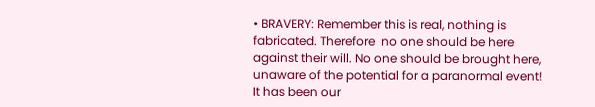• BRAVERY: Remember this is real, nothing is fabricated. Therefore  no one should be here against their will. No one should be brought here, unaware of the potential for a paranormal event! It has been our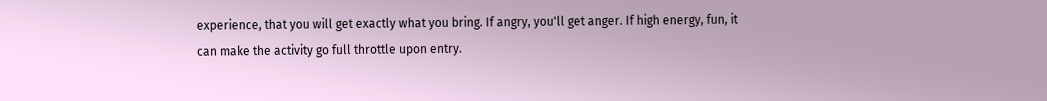experience, that you will get exactly what you bring. If angry, you'll get anger. If high energy, fun, it can make the activity go full throttle upon entry.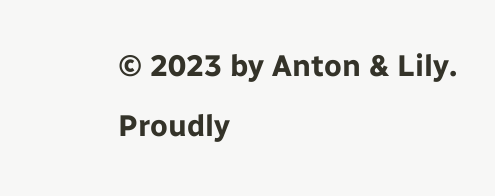© 2023 by Anton & Lily. Proudly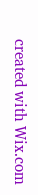created with Wix.com